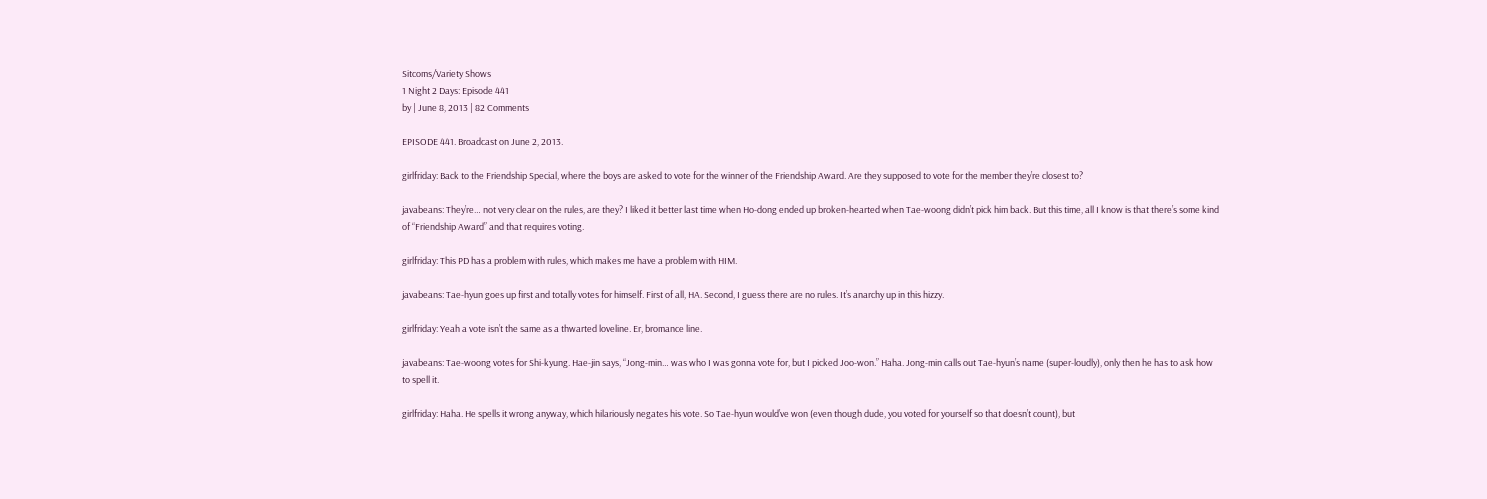Sitcoms/Variety Shows
1 Night 2 Days: Episode 441
by | June 8, 2013 | 82 Comments

EPISODE 441. Broadcast on June 2, 2013.

girlfriday: Back to the Friendship Special, where the boys are asked to vote for the winner of the Friendship Award. Are they supposed to vote for the member they’re closest to?

javabeans: They’re… not very clear on the rules, are they? I liked it better last time when Ho-dong ended up broken-hearted when Tae-woong didn’t pick him back. But this time, all I know is that there’s some kind of “Friendship Award” and that requires voting.

girlfriday: This PD has a problem with rules, which makes me have a problem with HIM.

javabeans: Tae-hyun goes up first and totally votes for himself. First of all, HA. Second, I guess there are no rules. It’s anarchy up in this hizzy.

girlfriday: Yeah a vote isn’t the same as a thwarted loveline. Er, bromance line.

javabeans: Tae-woong votes for Shi-kyung. Hae-jin says, “Jong-min… was who I was gonna vote for, but I picked Joo-won.” Haha. Jong-min calls out Tae-hyun’s name (super-loudly), only then he has to ask how to spell it.

girlfriday: Haha. He spells it wrong anyway, which hilariously negates his vote. So Tae-hyun would’ve won (even though dude, you voted for yourself so that doesn’t count), but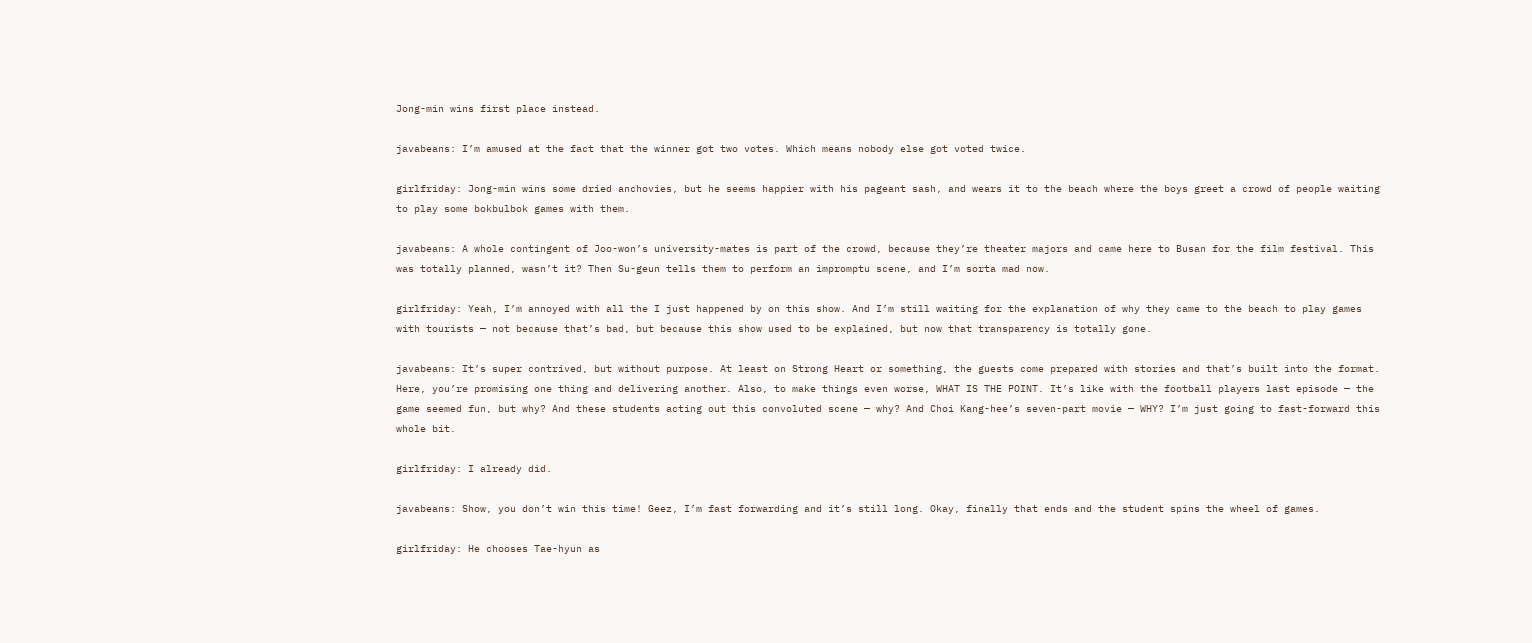Jong-min wins first place instead.

javabeans: I’m amused at the fact that the winner got two votes. Which means nobody else got voted twice.

girlfriday: Jong-min wins some dried anchovies, but he seems happier with his pageant sash, and wears it to the beach where the boys greet a crowd of people waiting to play some bokbulbok games with them.

javabeans: A whole contingent of Joo-won’s university-mates is part of the crowd, because they’re theater majors and came here to Busan for the film festival. This was totally planned, wasn’t it? Then Su-geun tells them to perform an impromptu scene, and I’m sorta mad now.

girlfriday: Yeah, I’m annoyed with all the I just happened by on this show. And I’m still waiting for the explanation of why they came to the beach to play games with tourists — not because that’s bad, but because this show used to be explained, but now that transparency is totally gone.

javabeans: It’s super contrived, but without purpose. At least on Strong Heart or something, the guests come prepared with stories and that’s built into the format. Here, you’re promising one thing and delivering another. Also, to make things even worse, WHAT IS THE POINT. It’s like with the football players last episode — the game seemed fun, but why? And these students acting out this convoluted scene — why? And Choi Kang-hee’s seven-part movie — WHY? I’m just going to fast-forward this whole bit.

girlfriday: I already did.

javabeans: Show, you don’t win this time! Geez, I’m fast forwarding and it’s still long. Okay, finally that ends and the student spins the wheel of games.

girlfriday: He chooses Tae-hyun as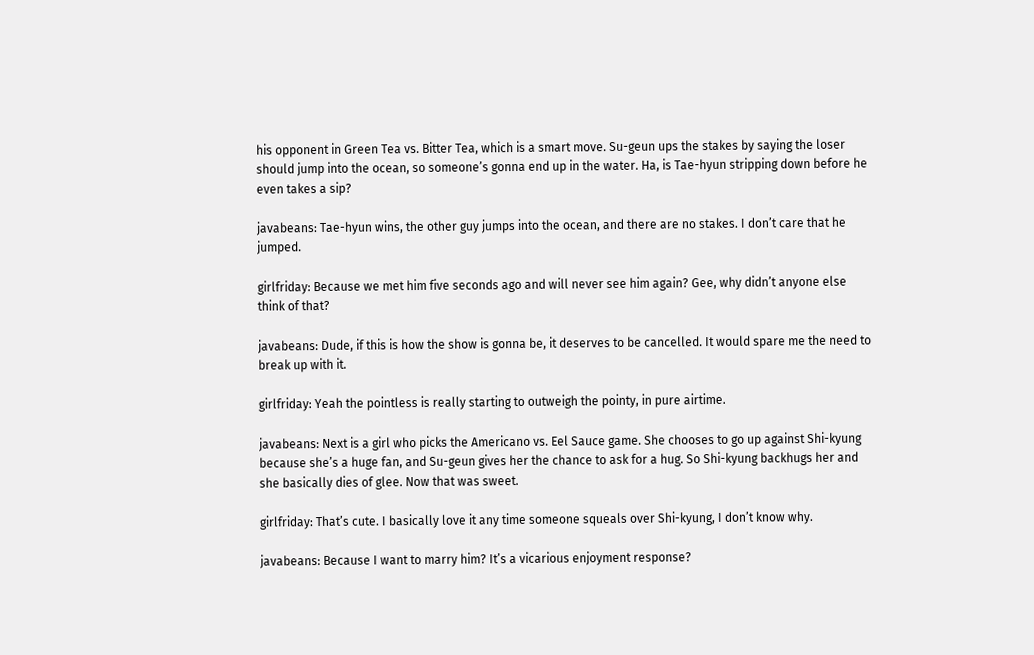his opponent in Green Tea vs. Bitter Tea, which is a smart move. Su-geun ups the stakes by saying the loser should jump into the ocean, so someone’s gonna end up in the water. Ha, is Tae-hyun stripping down before he even takes a sip?

javabeans: Tae-hyun wins, the other guy jumps into the ocean, and there are no stakes. I don’t care that he jumped.

girlfriday: Because we met him five seconds ago and will never see him again? Gee, why didn’t anyone else think of that?

javabeans: Dude, if this is how the show is gonna be, it deserves to be cancelled. It would spare me the need to break up with it.

girlfriday: Yeah the pointless is really starting to outweigh the pointy, in pure airtime.

javabeans: Next is a girl who picks the Americano vs. Eel Sauce game. She chooses to go up against Shi-kyung because she’s a huge fan, and Su-geun gives her the chance to ask for a hug. So Shi-kyung backhugs her and she basically dies of glee. Now that was sweet.

girlfriday: That’s cute. I basically love it any time someone squeals over Shi-kyung, I don’t know why.

javabeans: Because I want to marry him? It’s a vicarious enjoyment response?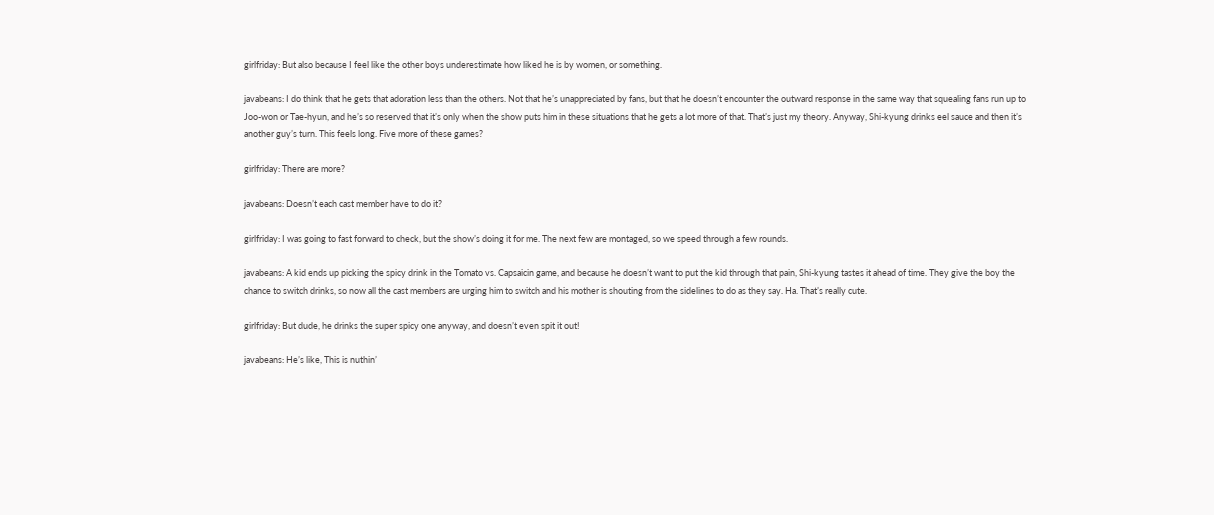girlfriday: But also because I feel like the other boys underestimate how liked he is by women, or something.

javabeans: I do think that he gets that adoration less than the others. Not that he’s unappreciated by fans, but that he doesn’t encounter the outward response in the same way that squealing fans run up to Joo-won or Tae-hyun, and he’s so reserved that it’s only when the show puts him in these situations that he gets a lot more of that. That’s just my theory. Anyway, Shi-kyung drinks eel sauce and then it’s another guy’s turn. This feels long. Five more of these games?

girlfriday: There are more?

javabeans: Doesn’t each cast member have to do it?

girlfriday: I was going to fast forward to check, but the show’s doing it for me. The next few are montaged, so we speed through a few rounds.

javabeans: A kid ends up picking the spicy drink in the Tomato vs. Capsaicin game, and because he doesn’t want to put the kid through that pain, Shi-kyung tastes it ahead of time. They give the boy the chance to switch drinks, so now all the cast members are urging him to switch and his mother is shouting from the sidelines to do as they say. Ha. That’s really cute.

girlfriday: But dude, he drinks the super spicy one anyway, and doesn’t even spit it out!

javabeans: He’s like, This is nuthin’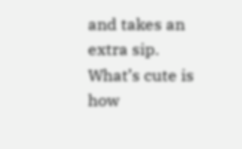and takes an extra sip. What’s cute is how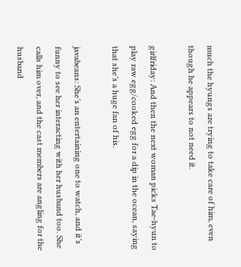much the hyungs are trying to take care of him, even though he appears to not need it.

girlfriday: And then the next woman picks Tae-hyun to play raw egg/cooked egg for a dip in the ocean, saying that she’s a huge fan of his.

javabeans: She’s an entertaining one to watch, and it’s funny to see her interacting with her husband too. She calls him over, and the cast members are angling for the husband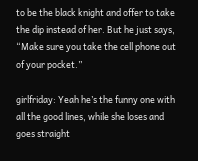to be the black knight and offer to take the dip instead of her. But he just says, “Make sure you take the cell phone out of your pocket.”

girlfriday: Yeah he’s the funny one with all the good lines, while she loses and goes straight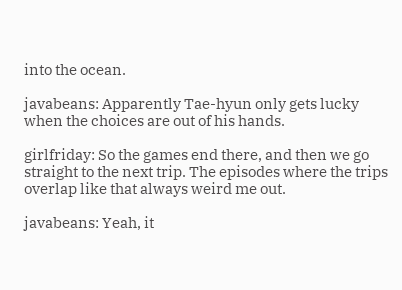into the ocean.

javabeans: Apparently Tae-hyun only gets lucky when the choices are out of his hands.

girlfriday: So the games end there, and then we go straight to the next trip. The episodes where the trips overlap like that always weird me out.

javabeans: Yeah, it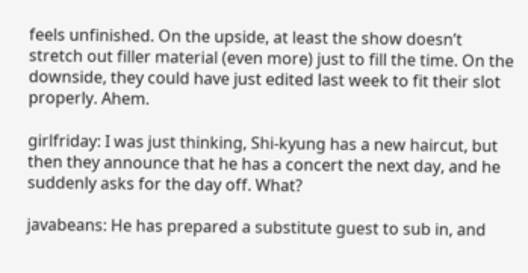feels unfinished. On the upside, at least the show doesn’t stretch out filler material (even more) just to fill the time. On the downside, they could have just edited last week to fit their slot properly. Ahem.

girlfriday: I was just thinking, Shi-kyung has a new haircut, but then they announce that he has a concert the next day, and he suddenly asks for the day off. What?

javabeans: He has prepared a substitute guest to sub in, and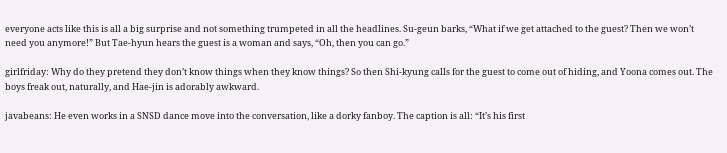everyone acts like this is all a big surprise and not something trumpeted in all the headlines. Su-geun barks, “What if we get attached to the guest? Then we won’t need you anymore!” But Tae-hyun hears the guest is a woman and says, “Oh, then you can go.”

girlfriday: Why do they pretend they don’t know things when they know things? So then Shi-kyung calls for the guest to come out of hiding, and Yoona comes out. The boys freak out, naturally, and Hae-jin is adorably awkward.

javabeans: He even works in a SNSD dance move into the conversation, like a dorky fanboy. The caption is all: “It’s his first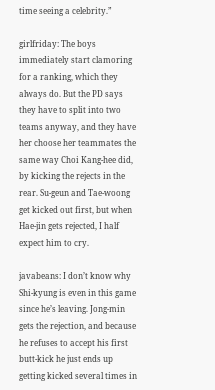time seeing a celebrity.”

girlfriday: The boys immediately start clamoring for a ranking, which they always do. But the PD says they have to split into two teams anyway, and they have her choose her teammates the same way Choi Kang-hee did, by kicking the rejects in the rear. Su-geun and Tae-woong get kicked out first, but when Hae-jin gets rejected, I half expect him to cry.

javabeans: I don’t know why Shi-kyung is even in this game since he’s leaving. Jong-min gets the rejection, and because he refuses to accept his first butt-kick he just ends up getting kicked several times in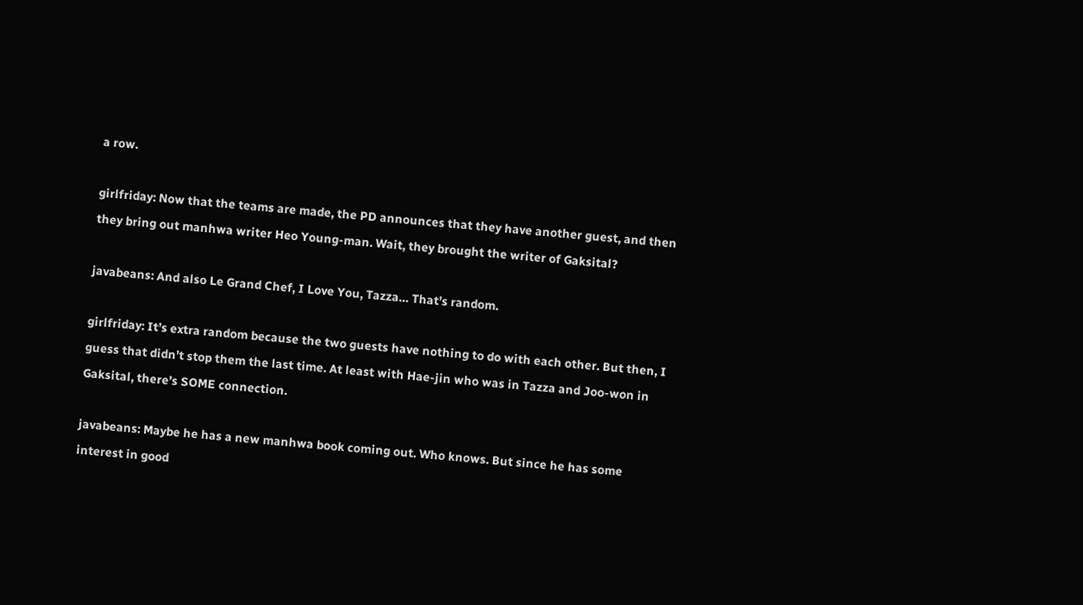a row.

girlfriday: Now that the teams are made, the PD announces that they have another guest, and then they bring out manhwa writer Heo Young-man. Wait, they brought the writer of Gaksital?

javabeans: And also Le Grand Chef, I Love You, Tazza… That’s random.

girlfriday: It’s extra random because the two guests have nothing to do with each other. But then, I guess that didn’t stop them the last time. At least with Hae-jin who was in Tazza and Joo-won in Gaksital, there’s SOME connection.

javabeans: Maybe he has a new manhwa book coming out. Who knows. But since he has some interest in good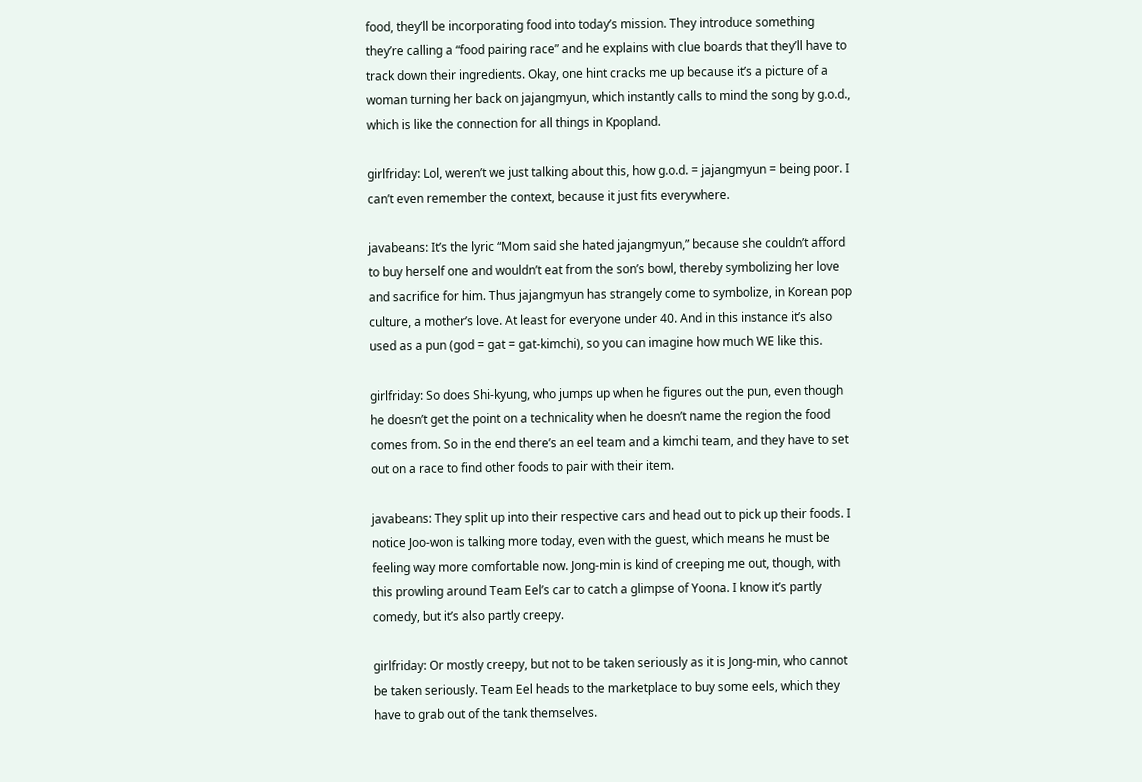food, they’ll be incorporating food into today’s mission. They introduce something they’re calling a “food pairing race” and he explains with clue boards that they’ll have to track down their ingredients. Okay, one hint cracks me up because it’s a picture of a woman turning her back on jajangmyun, which instantly calls to mind the song by g.o.d.,  which is like the connection for all things in Kpopland.

girlfriday: Lol, weren’t we just talking about this, how g.o.d. = jajangmyun = being poor. I can’t even remember the context, because it just fits everywhere.

javabeans: It’s the lyric “Mom said she hated jajangmyun,” because she couldn’t afford to buy herself one and wouldn’t eat from the son’s bowl, thereby symbolizing her love and sacrifice for him. Thus jajangmyun has strangely come to symbolize, in Korean pop culture, a mother’s love. At least for everyone under 40. And in this instance it’s also used as a pun (god = gat = gat-kimchi), so you can imagine how much WE like this.

girlfriday: So does Shi-kyung, who jumps up when he figures out the pun, even though he doesn’t get the point on a technicality when he doesn’t name the region the food comes from. So in the end there’s an eel team and a kimchi team, and they have to set out on a race to find other foods to pair with their item.

javabeans: They split up into their respective cars and head out to pick up their foods. I notice Joo-won is talking more today, even with the guest, which means he must be feeling way more comfortable now. Jong-min is kind of creeping me out, though, with this prowling around Team Eel’s car to catch a glimpse of Yoona. I know it’s partly comedy, but it’s also partly creepy.

girlfriday: Or mostly creepy, but not to be taken seriously as it is Jong-min, who cannot be taken seriously. Team Eel heads to the marketplace to buy some eels, which they have to grab out of the tank themselves.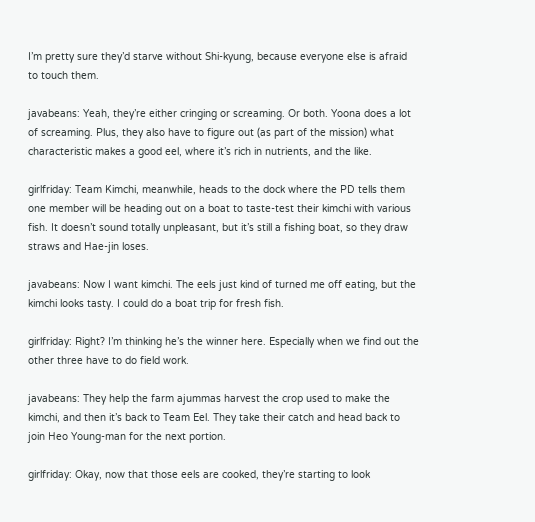I’m pretty sure they’d starve without Shi-kyung, because everyone else is afraid to touch them.

javabeans: Yeah, they’re either cringing or screaming. Or both. Yoona does a lot of screaming. Plus, they also have to figure out (as part of the mission) what characteristic makes a good eel, where it’s rich in nutrients, and the like.

girlfriday: Team Kimchi, meanwhile, heads to the dock where the PD tells them one member will be heading out on a boat to taste-test their kimchi with various fish. It doesn’t sound totally unpleasant, but it’s still a fishing boat, so they draw straws and Hae-jin loses.

javabeans: Now I want kimchi. The eels just kind of turned me off eating, but the kimchi looks tasty. I could do a boat trip for fresh fish.

girlfriday: Right? I’m thinking he’s the winner here. Especially when we find out the other three have to do field work.

javabeans: They help the farm ajummas harvest the crop used to make the kimchi, and then it’s back to Team Eel. They take their catch and head back to join Heo Young-man for the next portion.

girlfriday: Okay, now that those eels are cooked, they’re starting to look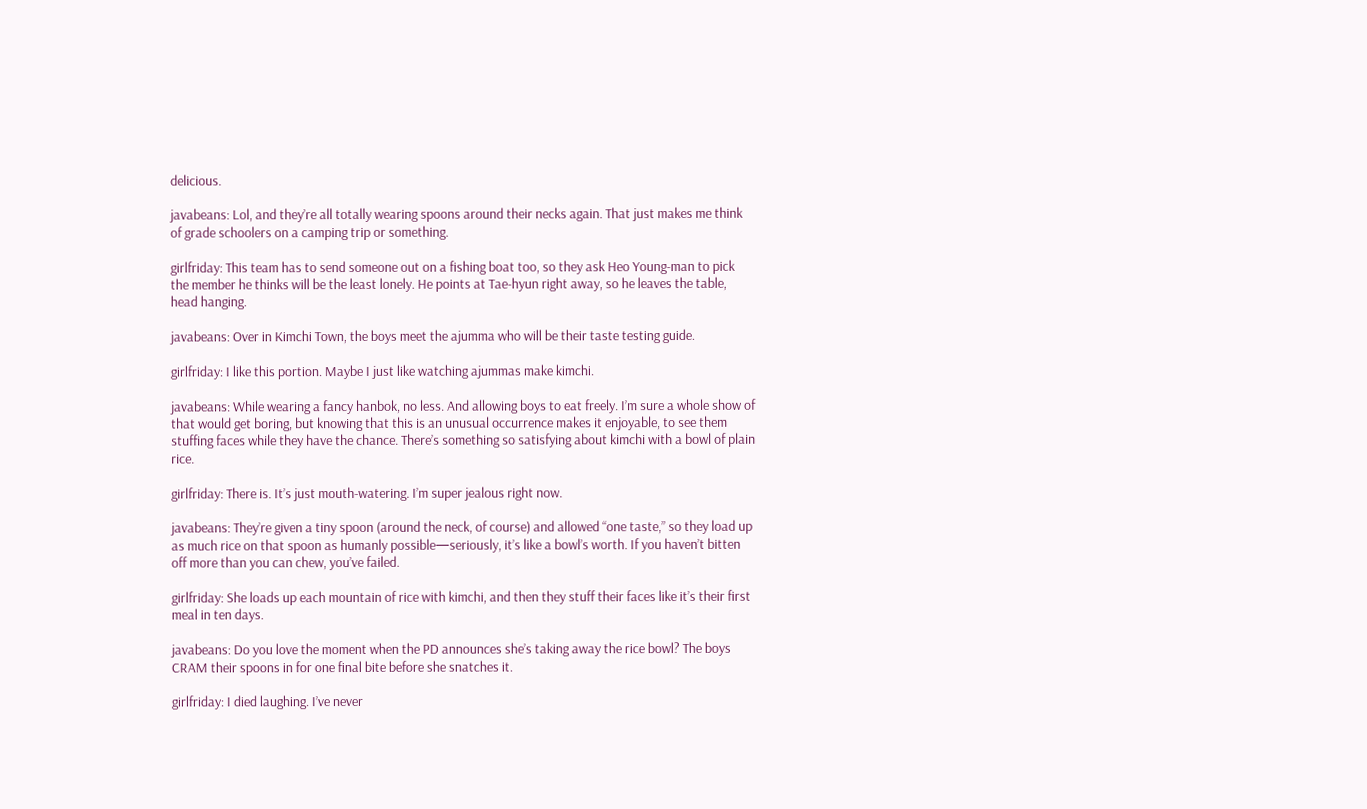delicious.

javabeans: Lol, and they’re all totally wearing spoons around their necks again. That just makes me think of grade schoolers on a camping trip or something.

girlfriday: This team has to send someone out on a fishing boat too, so they ask Heo Young-man to pick the member he thinks will be the least lonely. He points at Tae-hyun right away, so he leaves the table, head hanging.

javabeans: Over in Kimchi Town, the boys meet the ajumma who will be their taste testing guide.

girlfriday: I like this portion. Maybe I just like watching ajummas make kimchi.

javabeans: While wearing a fancy hanbok, no less. And allowing boys to eat freely. I’m sure a whole show of that would get boring, but knowing that this is an unusual occurrence makes it enjoyable, to see them stuffing faces while they have the chance. There’s something so satisfying about kimchi with a bowl of plain rice.

girlfriday: There is. It’s just mouth-watering. I’m super jealous right now.

javabeans: They’re given a tiny spoon (around the neck, of course) and allowed “one taste,” so they load up as much rice on that spoon as humanly possible—seriously, it’s like a bowl’s worth. If you haven’t bitten off more than you can chew, you’ve failed.

girlfriday: She loads up each mountain of rice with kimchi, and then they stuff their faces like it’s their first meal in ten days.

javabeans: Do you love the moment when the PD announces she’s taking away the rice bowl? The boys CRAM their spoons in for one final bite before she snatches it.

girlfriday: I died laughing. I’ve never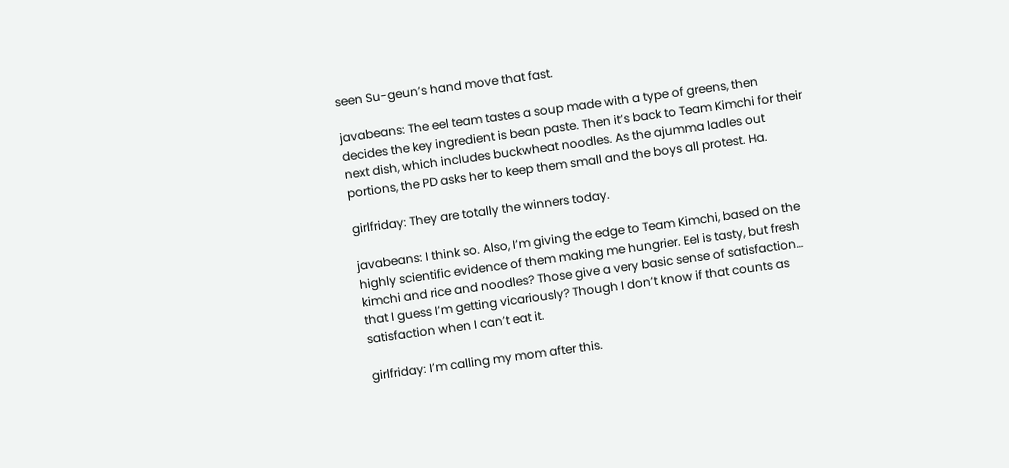seen Su-geun’s hand move that fast.

javabeans: The eel team tastes a soup made with a type of greens, then decides the key ingredient is bean paste. Then it’s back to Team Kimchi for their next dish, which includes buckwheat noodles. As the ajumma ladles out portions, the PD asks her to keep them small and the boys all protest. Ha.

girlfriday: They are totally the winners today.

javabeans: I think so. Also, I’m giving the edge to Team Kimchi, based on the highly scientific evidence of them making me hungrier. Eel is tasty, but fresh kimchi and rice and noodles? Those give a very basic sense of satisfaction… that I guess I’m getting vicariously? Though I don’t know if that counts as satisfaction when I can’t eat it.

girlfriday: I’m calling my mom after this.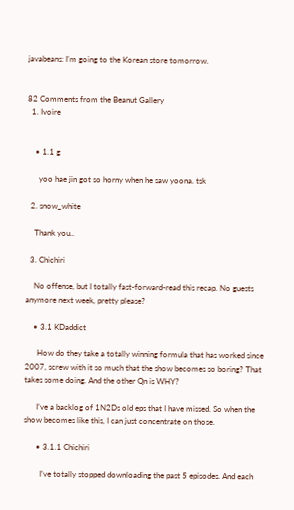javabeans: I’m going to the Korean store tomorrow.


82 Comments from the Beanut Gallery
  1. Ivoire


    • 1.1 g

      yoo hae jin got so horny when he saw yoona. tsk

  2. snow_white

    Thank you..

  3. Chichiri

    No offense, but I totally fast-forward-read this recap. No guests anymore next week, pretty please?

    • 3.1 KDaddict

      How do they take a totally winning formula that has worked since 2007, screw with it so much that the show becomes so boring? That takes some doing. And the other Qn is WHY?

      I’ve a backlog of 1N2Ds old eps that I have missed. So when the show becomes like this, I can just concentrate on those.

      • 3.1.1 Chichiri

        I’ve totally stopped downloading the past 5 episodes. And each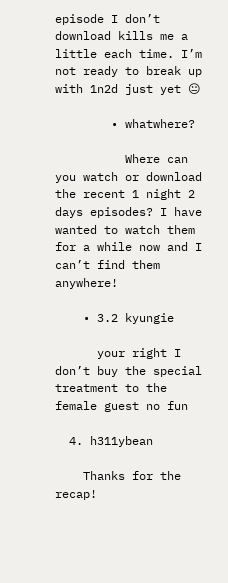episode I don’t download kills me a little each time. I’m not ready to break up with 1n2d just yet 😐

        • whatwhere?

          Where can you watch or download the recent 1 night 2 days episodes? I have wanted to watch them for a while now and I can’t find them anywhere!

    • 3.2 kyungie

      your right I don’t buy the special treatment to the female guest no fun

  4. h311ybean

    Thanks for the recap!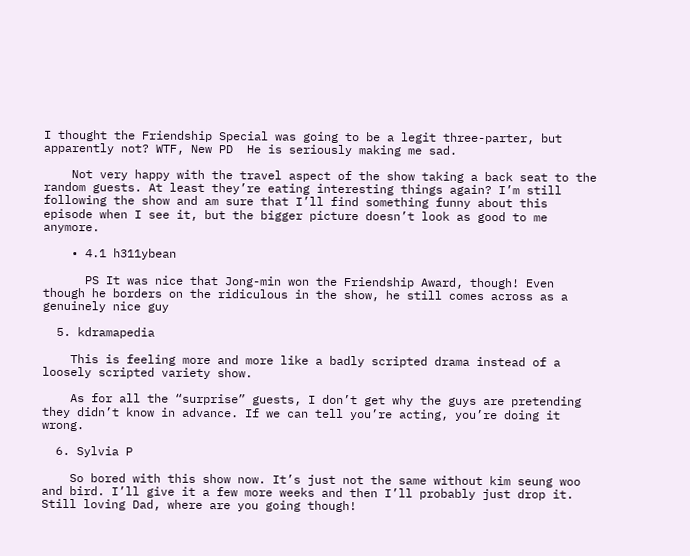I thought the Friendship Special was going to be a legit three-parter, but apparently not? WTF, New PD  He is seriously making me sad.

    Not very happy with the travel aspect of the show taking a back seat to the random guests. At least they’re eating interesting things again? I’m still following the show and am sure that I’ll find something funny about this episode when I see it, but the bigger picture doesn’t look as good to me anymore.

    • 4.1 h311ybean

      PS It was nice that Jong-min won the Friendship Award, though! Even though he borders on the ridiculous in the show, he still comes across as a genuinely nice guy

  5. kdramapedia

    This is feeling more and more like a badly scripted drama instead of a loosely scripted variety show.

    As for all the “surprise” guests, I don’t get why the guys are pretending they didn’t know in advance. If we can tell you’re acting, you’re doing it wrong.

  6. Sylvia P

    So bored with this show now. It’s just not the same without kim seung woo and bird. I’ll give it a few more weeks and then I’ll probably just drop it. Still loving Dad, where are you going though!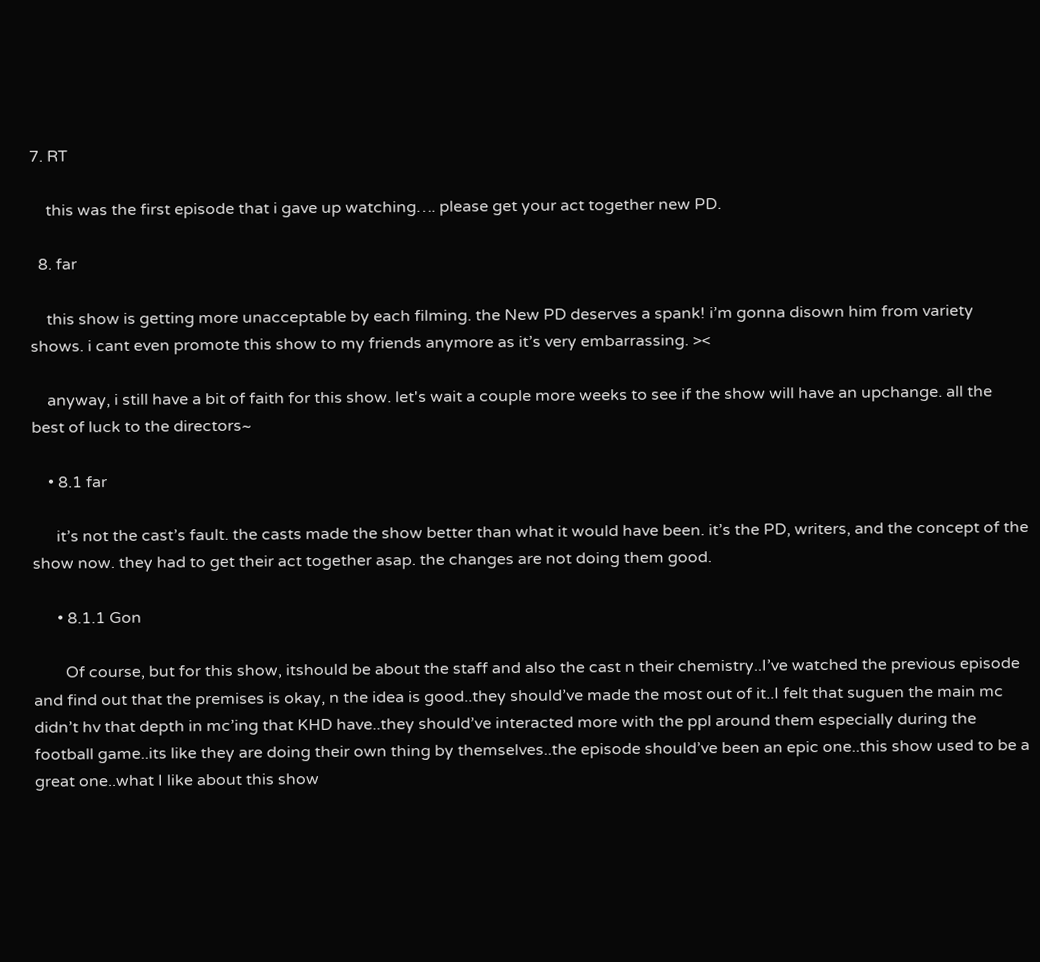7. RT

    this was the first episode that i gave up watching…. please get your act together new PD.

  8. far

    this show is getting more unacceptable by each filming. the New PD deserves a spank! i’m gonna disown him from variety shows. i cant even promote this show to my friends anymore as it’s very embarrassing. ><

    anyway, i still have a bit of faith for this show. let's wait a couple more weeks to see if the show will have an upchange. all the best of luck to the directors~

    • 8.1 far

      it’s not the cast’s fault. the casts made the show better than what it would have been. it’s the PD, writers, and the concept of the show now. they had to get their act together asap. the changes are not doing them good.

      • 8.1.1 Gon

        Of course, but for this show, itshould be about the staff and also the cast n their chemistry..I’ve watched the previous episode and find out that the premises is okay, n the idea is good..they should’ve made the most out of it..I felt that suguen the main mc didn’t hv that depth in mc’ing that KHD have..they should’ve interacted more with the ppl around them especially during the football game..its like they are doing their own thing by themselves..the episode should’ve been an epic one..this show used to be a great one..what I like about this show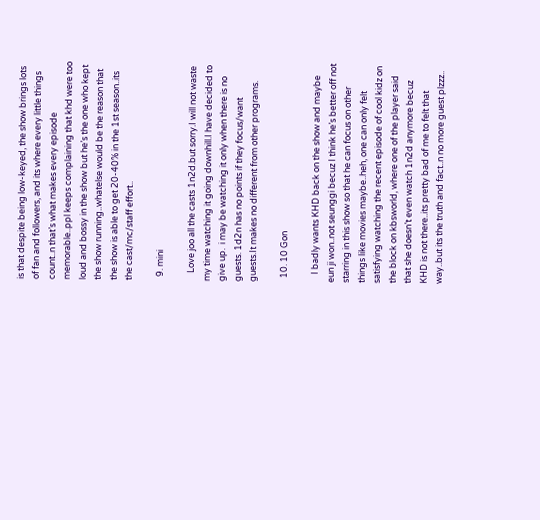is that despite being low-keyed, the show brings lots of fan and followers, and its where every little things count..n that’s what makes every episode memorable..ppl keeps complaining that khd were too loud and bossy in the show but he’s the one who kept the show running..whatelse would be the reason that the show is able to get 20-40% in the 1st season..its the cast/mc/staff effort..

  9. mini

    Love joo all the casts 1n2d.but sorry.I will not waste my time watching it going downhill.I have decided to give up.  i may be watching it only when there is no guests. 1d2n has no points if they focus/want guests.It makes no different from other programs.

  10. 10 Gon

    I badly wants KHD back on the show and maybe eun ji won..not seunggi becuz I think he’s better off not starring in this show so that he can focus on other things like movies maybe..heh, one can only felt satisfying watching the recent episode of cool kidz on the block on kbsworld, where one of the player said that she doesn’t even watch 1n2d anymore becuz KHD is not there..its pretty bad of me to felt that way..but its the truth and fact..n no more guest plzzz..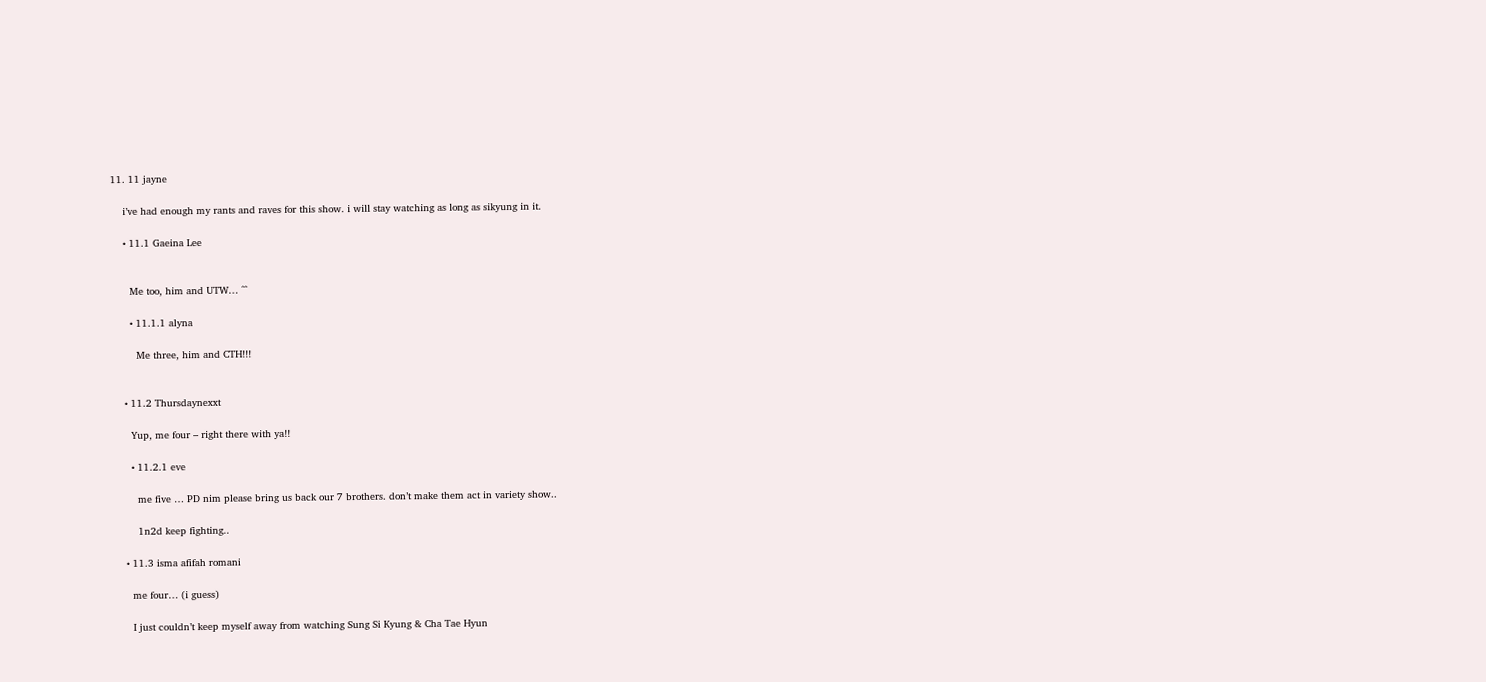11. 11 jayne

    i’ve had enough my rants and raves for this show. i will stay watching as long as sikyung in it.

    • 11.1 Gaeina Lee


      Me too, him and UTW… ^^

      • 11.1.1 alyna

        Me three, him and CTH!!!


    • 11.2 Thursdaynexxt

      Yup, me four – right there with ya!!

      • 11.2.1 eve

        me five … PD nim please bring us back our 7 brothers. don’t make them act in variety show..

        1n2d keep fighting..

    • 11.3 isma afifah romani

      me four… (i guess)

      I just couldn’t keep myself away from watching Sung Si Kyung & Cha Tae Hyun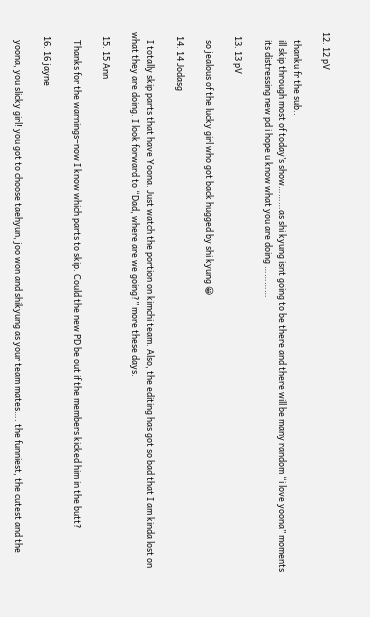12. 12 pV

    thanku fr the sub..
    ill skip through most of today’s show………as shi kyung isnt going to be there and there will be many random “i love yoona” moments
    its distressing new pd i hope u know what you are doing …………

  13. 13 pV

    so jealous of the lucky girl who got back hugged by shi kyung 😀

  14. 14 Jodasg

    I totally skip parts that have Yoona. Just watch the portion on kimchi team. Also, the editing has got so bad that I am kinda lost on what they are doing. I look forward to “Dad, where are we going?” more these days.

  15. 15 Ann

    Thanks for the warnings–now I know which parts to skip. Could the new PD be out if the members kicked him in the butt?

  16. 16 jayne

    yoona, you slicky girl! you got to choose taehyun, joo won and shikyung as your team mates…. the funniest, the cutest and the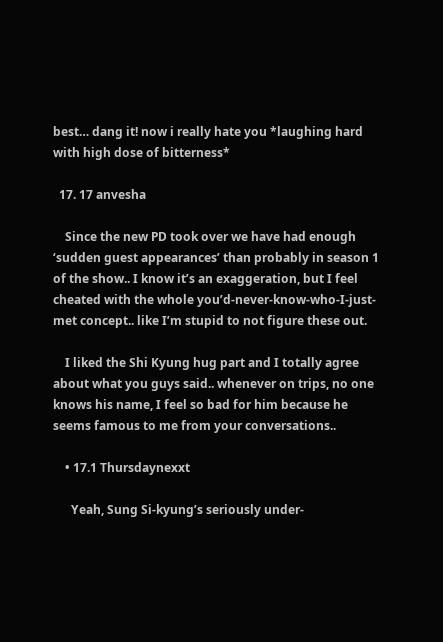best… dang it! now i really hate you *laughing hard with high dose of bitterness*

  17. 17 anvesha

    Since the new PD took over we have had enough ‘sudden guest appearances’ than probably in season 1 of the show.. I know it’s an exaggeration, but I feel cheated with the whole you’d-never-know-who-I-just-met concept.. like I’m stupid to not figure these out.

    I liked the Shi Kyung hug part and I totally agree about what you guys said.. whenever on trips, no one knows his name, I feel so bad for him because he seems famous to me from your conversations..

    • 17.1 Thursdaynexxt

      Yeah, Sung Si-kyung’s seriously under-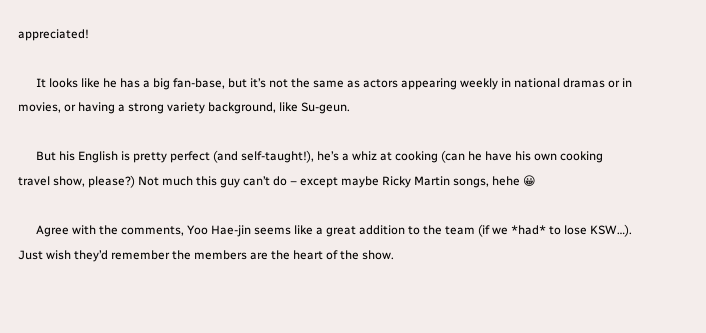appreciated!

      It looks like he has a big fan-base, but it’s not the same as actors appearing weekly in national dramas or in movies, or having a strong variety background, like Su-geun.

      But his English is pretty perfect (and self-taught!), he’s a whiz at cooking (can he have his own cooking travel show, please?) Not much this guy can’t do – except maybe Ricky Martin songs, hehe 😀

      Agree with the comments, Yoo Hae-jin seems like a great addition to the team (if we *had* to lose KSW…). Just wish they’d remember the members are the heart of the show.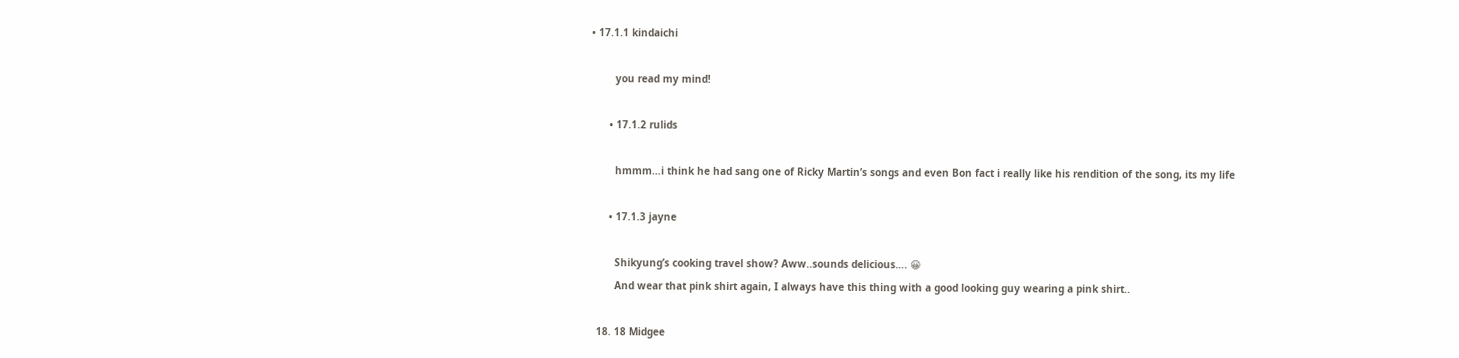• 17.1.1 kindaichi

        you read my mind!

      • 17.1.2 rulids

        hmmm…i think he had sang one of Ricky Martin’s songs and even Bon fact i really like his rendition of the song, its my life

      • 17.1.3 jayne

        Shikyung’s cooking travel show? Aww..sounds delicious…. 😀
        And wear that pink shirt again, I always have this thing with a good looking guy wearing a pink shirt..

  18. 18 Midgee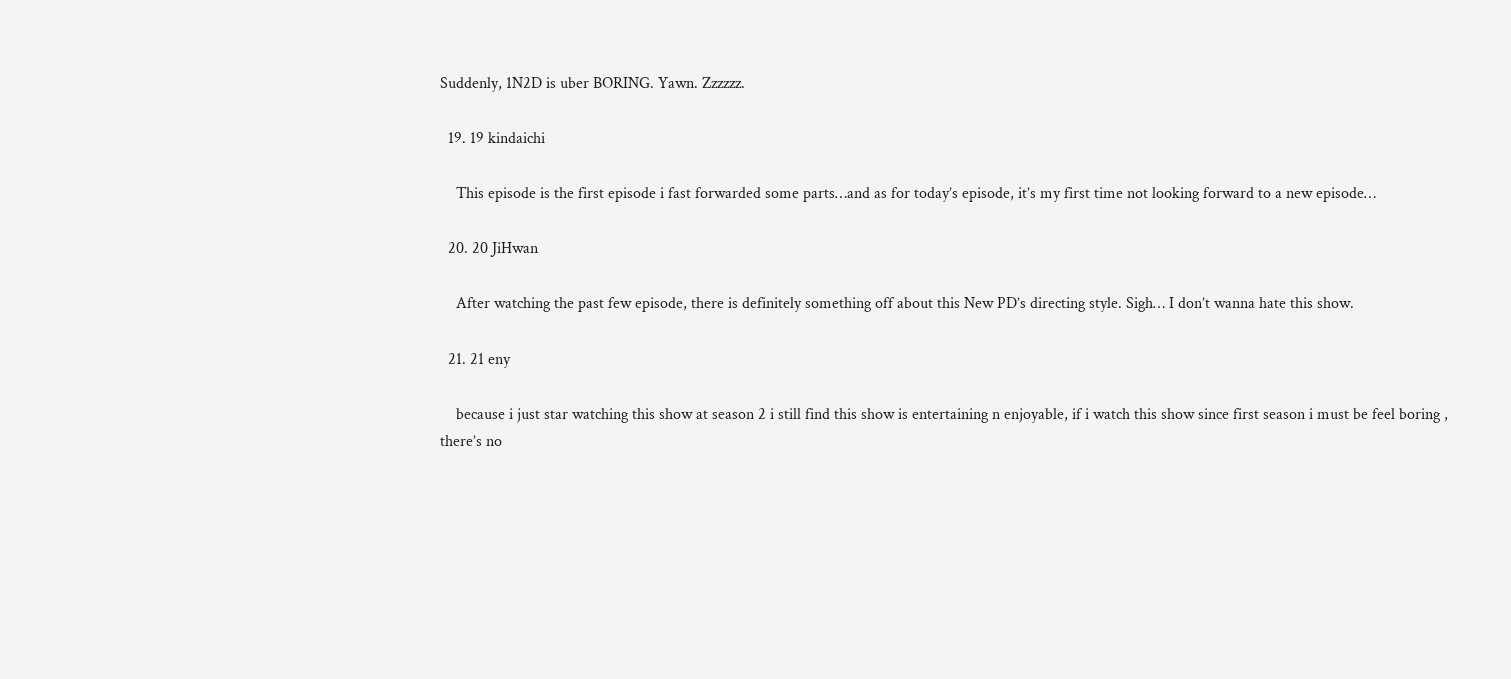Suddenly, 1N2D is uber BORING. Yawn. Zzzzzz.

  19. 19 kindaichi

    This episode is the first episode i fast forwarded some parts…and as for today’s episode, it’s my first time not looking forward to a new episode…

  20. 20 JiHwan

    After watching the past few episode, there is definitely something off about this New PD’s directing style. Sigh… I don’t wanna hate this show.

  21. 21 eny

    because i just star watching this show at season 2 i still find this show is entertaining n enjoyable, if i watch this show since first season i must be feel boring , there’s no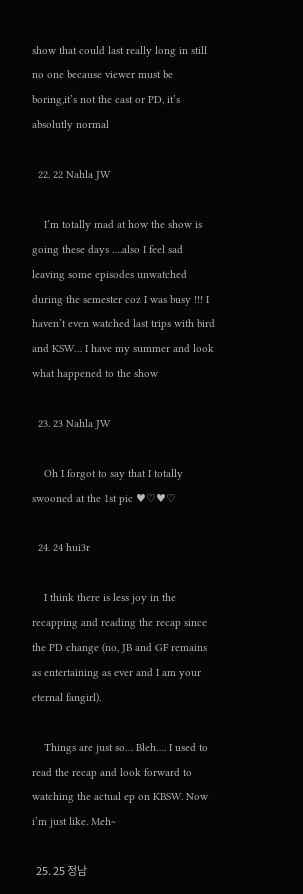show that could last really long in still no one because viewer must be boring,it’s not the cast or PD, it’s absolutly normal

  22. 22 Nahla JW

    I’m totally mad at how the show is going these days ….also I feel sad leaving some episodes unwatched during the semester coz I was busy !!! I haven’t even watched last trips with bird and KSW… I have my summer and look what happened to the show

  23. 23 Nahla JW

    Oh I forgot to say that I totally swooned at the 1st pic ♥♡♥♡

  24. 24 hui3r

    I think there is less joy in the recapping and reading the recap since the PD change (no, JB and GF remains as entertaining as ever and I am your eternal fangirl).

    Things are just so… Bleh…. I used to read the recap and look forward to watching the actual ep on KBSW. Now i’m just like. Meh~

  25. 25 정남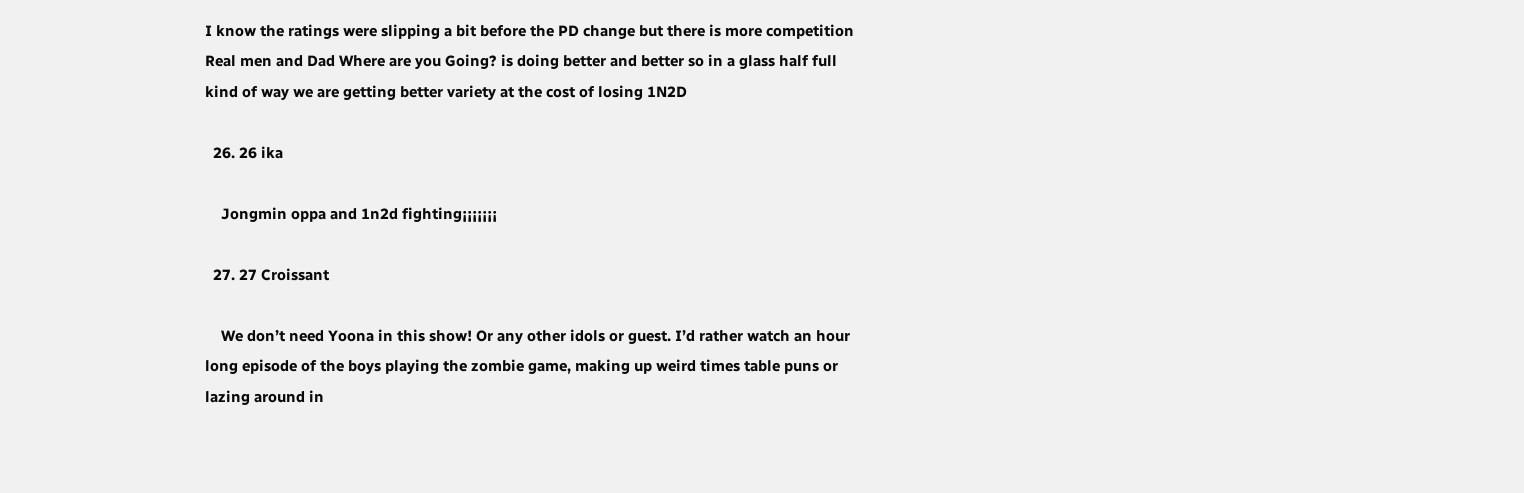I know the ratings were slipping a bit before the PD change but there is more competition Real men and Dad Where are you Going? is doing better and better so in a glass half full kind of way we are getting better variety at the cost of losing 1N2D

  26. 26 ika

    Jongmin oppa and 1n2d fighting¡¡¡¡¡¡¡

  27. 27 Croissant

    We don’t need Yoona in this show! Or any other idols or guest. I’d rather watch an hour long episode of the boys playing the zombie game, making up weird times table puns or lazing around in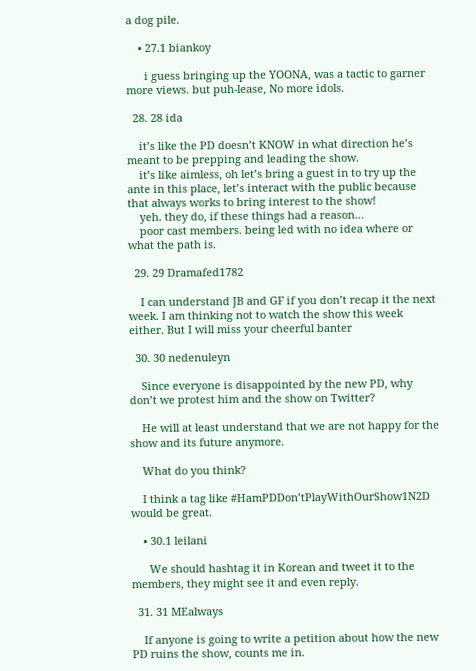a dog pile.

    • 27.1 biankoy

      i guess bringing up the YOONA, was a tactic to garner more views. but puh-lease, No more idols.

  28. 28 ida

    it’s like the PD doesn’t KNOW in what direction he’s meant to be prepping and leading the show.
    it’s like aimless, oh let’s bring a guest in to try up the ante in this place, let’s interact with the public because that always works to bring interest to the show!
    yeh. they do, if these things had a reason…
    poor cast members. being led with no idea where or what the path is.

  29. 29 Dramafed1782

    I can understand JB and GF if you don’t recap it the next week. I am thinking not to watch the show this week either. But I will miss your cheerful banter

  30. 30 nedenuleyn

    Since everyone is disappointed by the new PD, why don’t we protest him and the show on Twitter?

    He will at least understand that we are not happy for the show and its future anymore.

    What do you think?

    I think a tag like #HamPDDon’tPlayWithOurShow1N2D would be great.

    • 30.1 leilani

      We should hashtag it in Korean and tweet it to the members, they might see it and even reply.

  31. 31 MEalways

    If anyone is going to write a petition about how the new PD ruins the show, counts me in.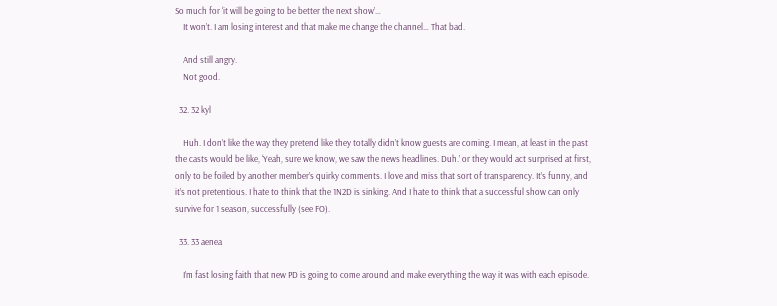So much for ‘it will be going to be better the next show’…
    It won’t. I am losing interest and that make me change the channel… That bad.

    And still angry.
    Not good.

  32. 32 kyl

    Huh. I don’t like the way they pretend like they totally didn’t know guests are coming. I mean, at least in the past the casts would be like, ‘Yeah, sure we know, we saw the news headlines. Duh.’ or they would act surprised at first, only to be foiled by another member’s quirky comments. I love and miss that sort of transparency. It’s funny, and it’s not pretentious. I hate to think that the 1N2D is sinking. And I hate to think that a successful show can only survive for 1 season, successfully (see FO).

  33. 33 aenea

    I’m fast losing faith that new PD is going to come around and make everything the way it was with each episode.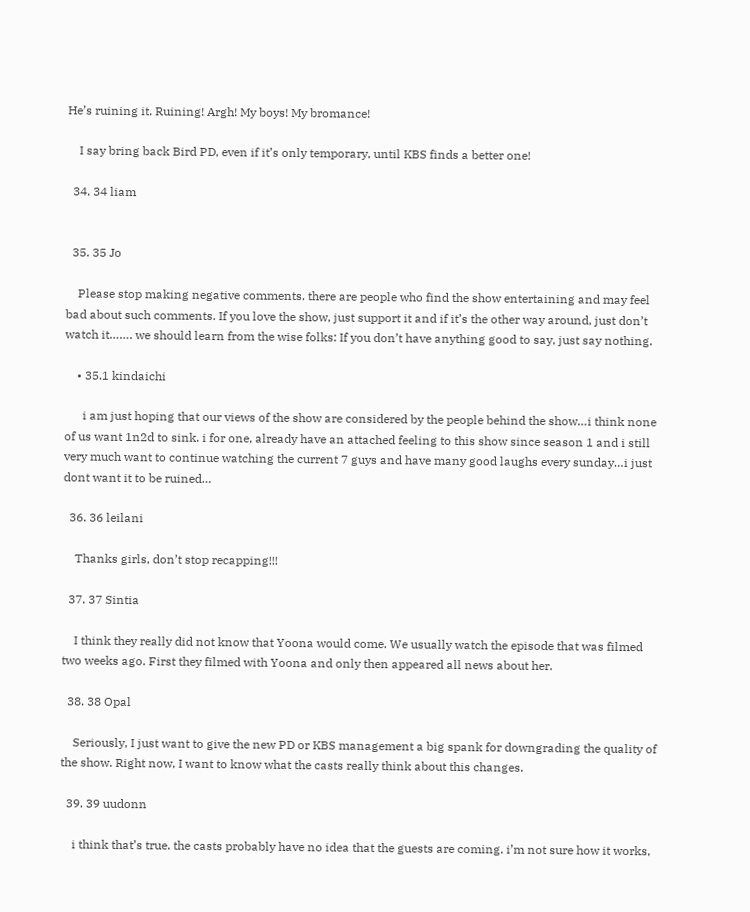He’s ruining it. Ruining! Argh! My boys! My bromance!

    I say bring back Bird PD, even if it’s only temporary, until KBS finds a better one!

  34. 34 liam


  35. 35 Jo

    Please stop making negative comments. there are people who find the show entertaining and may feel bad about such comments. If you love the show, just support it and if it’s the other way around, just don’t watch it……. we should learn from the wise folks: If you don’t have anything good to say, just say nothing.

    • 35.1 kindaichi

      i am just hoping that our views of the show are considered by the people behind the show…i think none of us want 1n2d to sink. i for one, already have an attached feeling to this show since season 1 and i still very much want to continue watching the current 7 guys and have many good laughs every sunday…i just dont want it to be ruined…

  36. 36 leilani

    Thanks girls, don’t stop recapping!!!

  37. 37 Sintia

    I think they really did not know that Yoona would come. We usually watch the episode that was filmed two weeks ago. First they filmed with Yoona and only then appeared all news about her.

  38. 38 Opal

    Seriously, I just want to give the new PD or KBS management a big spank for downgrading the quality of the show. Right now, I want to know what the casts really think about this changes.

  39. 39 uudonn

    i think that’s true. the casts probably have no idea that the guests are coming. i’m not sure how it works,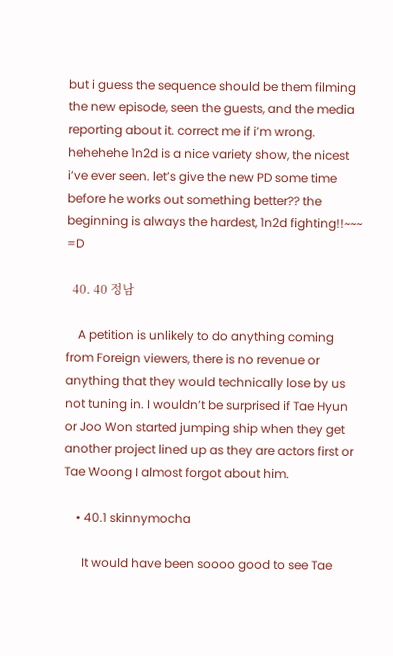but i guess the sequence should be them filming the new episode, seen the guests, and the media reporting about it. correct me if i’m wrong. hehehehe 1n2d is a nice variety show, the nicest i’ve ever seen. let’s give the new PD some time before he works out something better?? the beginning is always the hardest, 1n2d fighting!!~~~ =D

  40. 40 정남

    A petition is unlikely to do anything coming from Foreign viewers, there is no revenue or anything that they would technically lose by us not tuning in. I wouldn’t be surprised if Tae Hyun or Joo Won started jumping ship when they get another project lined up as they are actors first or Tae Woong I almost forgot about him.

    • 40.1 skinnymocha

      It would have been soooo good to see Tae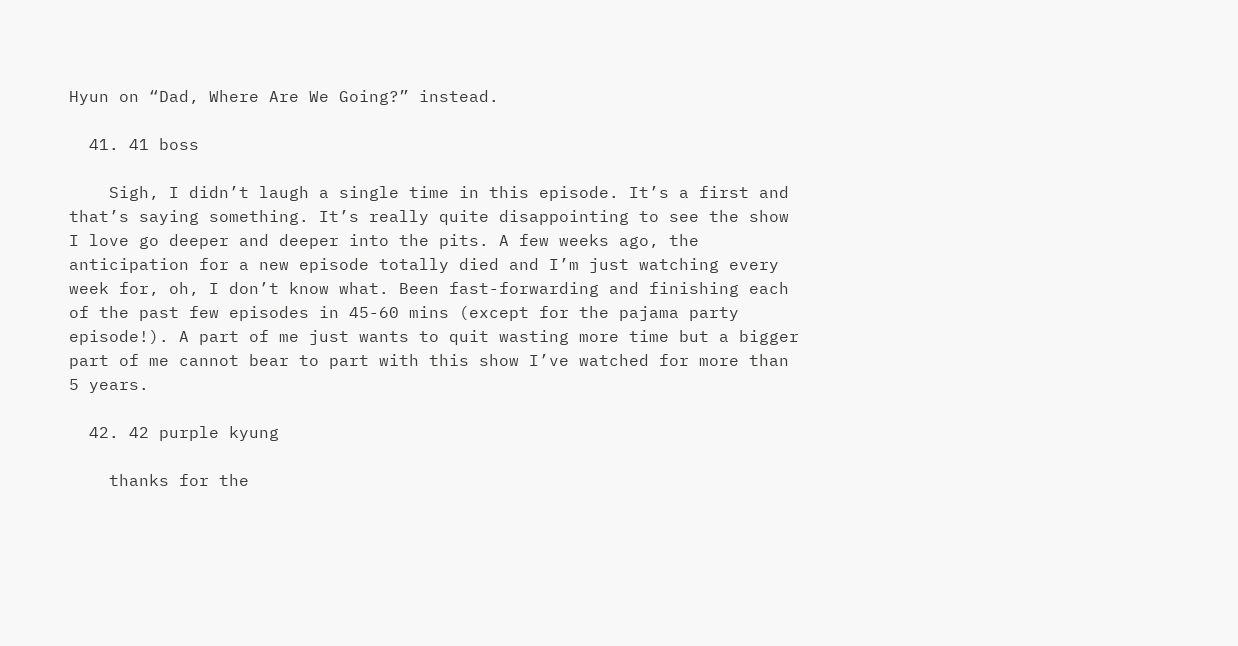Hyun on “Dad, Where Are We Going?” instead.

  41. 41 boss

    Sigh, I didn’t laugh a single time in this episode. It’s a first and that’s saying something. It’s really quite disappointing to see the show I love go deeper and deeper into the pits. A few weeks ago, the anticipation for a new episode totally died and I’m just watching every week for, oh, I don’t know what. Been fast-forwarding and finishing each of the past few episodes in 45-60 mins (except for the pajama party episode!). A part of me just wants to quit wasting more time but a bigger part of me cannot bear to part with this show I’ve watched for more than 5 years.

  42. 42 purple kyung

    thanks for the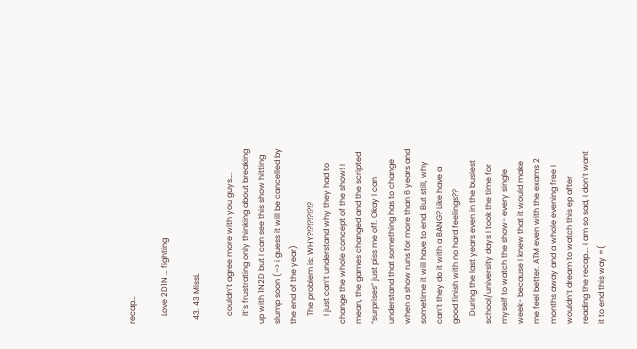recap…

    Love 2D1N … fighting

  43. 43 MissL

    couldn’t agree more with you guys….
    It’s frustrating only thinking about breaking up with 1N2D but I can see this show hitting slump soon (–> i guess it will be cancelled by the end of the year)
    The problem is: WHY?!?!?!?!?!?
    I just can’t understand why they had to change the whole concept of the show! I mean, the games changed and the scripted “surprises” just piss me off. Okay I can understand that something has to change when a show runs for more than 6 years and sometime it will have to end. But still, why can’t they do it with a BANG? Like have a good finish with no hard feelings??
    During the last years even in the busiest school/university days I took the time for myself to watch the show- every single week- because I knew that it would make me feel better. ATM even with the exams 2 months away and a whole evening free I wouldn’t dream to watch this ep after reading the recap…. I am so sad, I don’t want it to end this way =(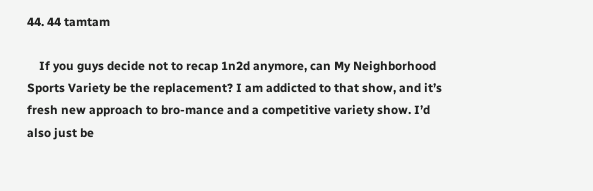44. 44 tamtam

    If you guys decide not to recap 1n2d anymore, can My Neighborhood Sports Variety be the replacement? I am addicted to that show, and it’s fresh new approach to bro-mance and a competitive variety show. I’d also just be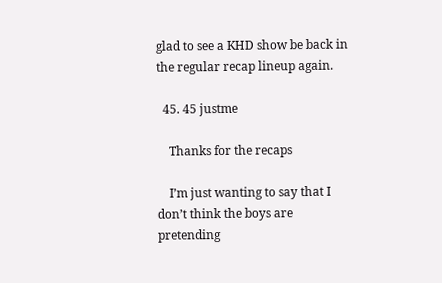glad to see a KHD show be back in the regular recap lineup again.

  45. 45 justme

    Thanks for the recaps

    I’m just wanting to say that I don’t think the boys are pretending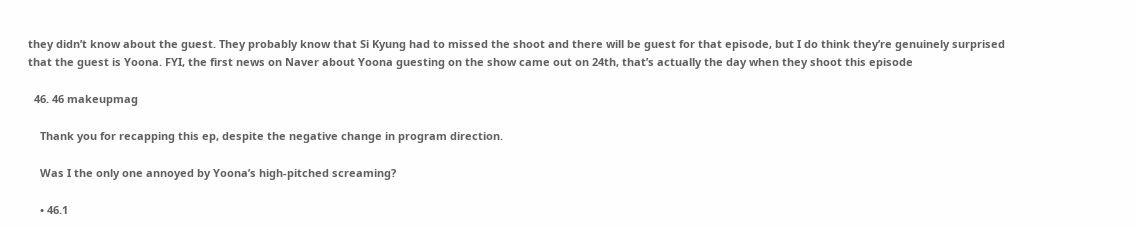they didn’t know about the guest. They probably know that Si Kyung had to missed the shoot and there will be guest for that episode, but I do think they’re genuinely surprised that the guest is Yoona. FYI, the first news on Naver about Yoona guesting on the show came out on 24th, that’s actually the day when they shoot this episode

  46. 46 makeupmag

    Thank you for recapping this ep, despite the negative change in program direction.

    Was I the only one annoyed by Yoona’s high-pitched screaming?

    • 46.1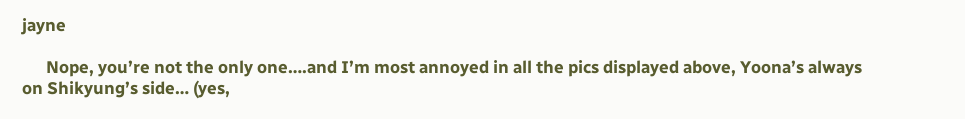jayne

      Nope, you’re not the only one….and I’m most annoyed in all the pics displayed above, Yoona’s always on Shikyung’s side… (yes,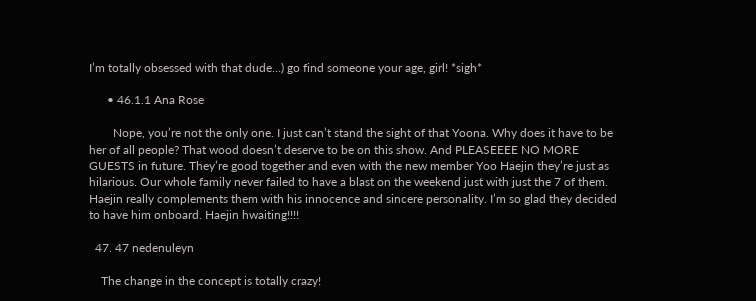I’m totally obsessed with that dude…) go find someone your age, girl! *sigh*

      • 46.1.1 Ana Rose

        Nope, you’re not the only one. I just can’t stand the sight of that Yoona. Why does it have to be her of all people? That wood doesn’t deserve to be on this show. And PLEASEEEE NO MORE GUESTS in future. They’re good together and even with the new member Yoo Haejin they’re just as hilarious. Our whole family never failed to have a blast on the weekend just with just the 7 of them. Haejin really complements them with his innocence and sincere personality. I’m so glad they decided to have him onboard. Haejin hwaiting!!!!

  47. 47 nedenuleyn

    The change in the concept is totally crazy!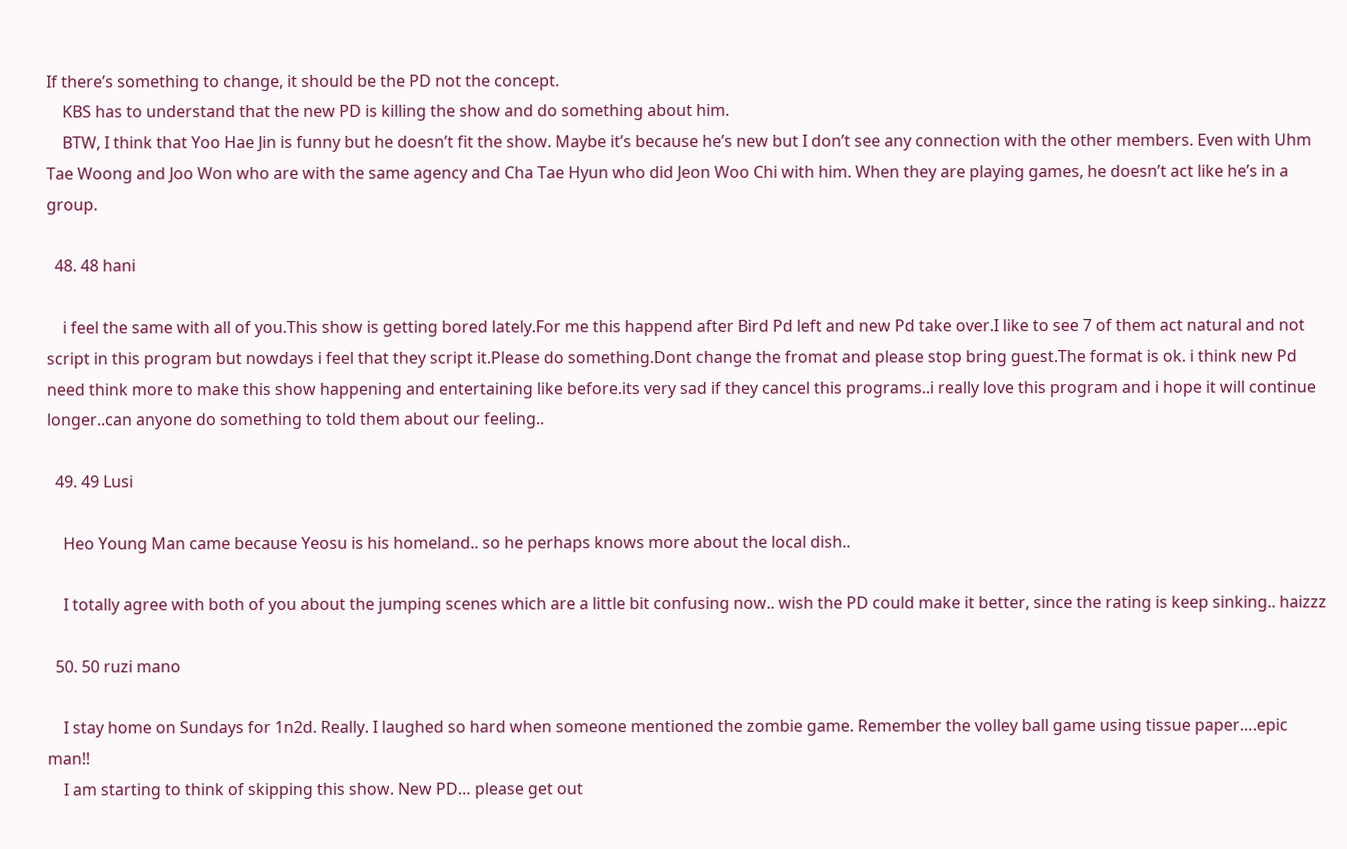If there’s something to change, it should be the PD not the concept.
    KBS has to understand that the new PD is killing the show and do something about him.
    BTW, I think that Yoo Hae Jin is funny but he doesn’t fit the show. Maybe it’s because he’s new but I don’t see any connection with the other members. Even with Uhm Tae Woong and Joo Won who are with the same agency and Cha Tae Hyun who did Jeon Woo Chi with him. When they are playing games, he doesn’t act like he’s in a group.

  48. 48 hani

    i feel the same with all of you.This show is getting bored lately.For me this happend after Bird Pd left and new Pd take over.I like to see 7 of them act natural and not script in this program but nowdays i feel that they script it.Please do something.Dont change the fromat and please stop bring guest.The format is ok. i think new Pd need think more to make this show happening and entertaining like before.its very sad if they cancel this programs..i really love this program and i hope it will continue longer..can anyone do something to told them about our feeling..

  49. 49 Lusi

    Heo Young Man came because Yeosu is his homeland.. so he perhaps knows more about the local dish..

    I totally agree with both of you about the jumping scenes which are a little bit confusing now.. wish the PD could make it better, since the rating is keep sinking.. haizzz

  50. 50 ruzi mano

    I stay home on Sundays for 1n2d. Really. I laughed so hard when someone mentioned the zombie game. Remember the volley ball game using tissue paper….epic man!!
    I am starting to think of skipping this show. New PD… please get out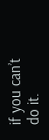if you can’t do it.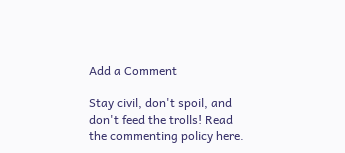Add a Comment

Stay civil, don't spoil, and don't feed the trolls! Read the commenting policy here.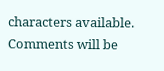characters available. Comments will be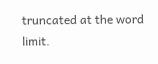truncated at the word limit.